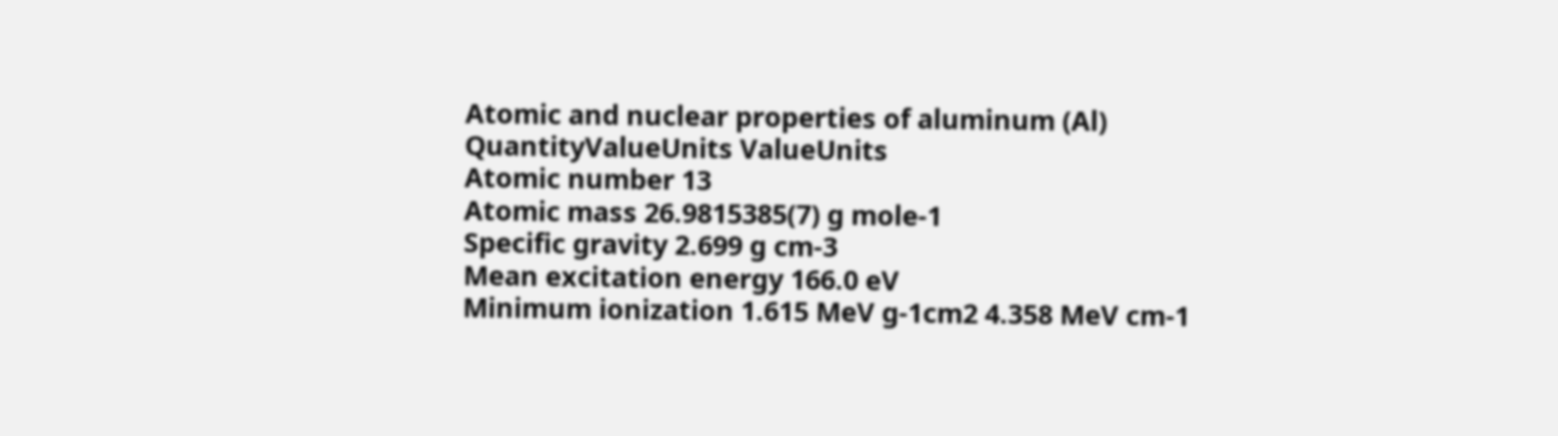Atomic and nuclear properties of aluminum (Al)
QuantityValueUnits ValueUnits
Atomic number 13
Atomic mass 26.9815385(7) g mole-1
Specific gravity 2.699 g cm-3
Mean excitation energy 166.0 eV
Minimum ionization 1.615 MeV g-1cm2 4.358 MeV cm-1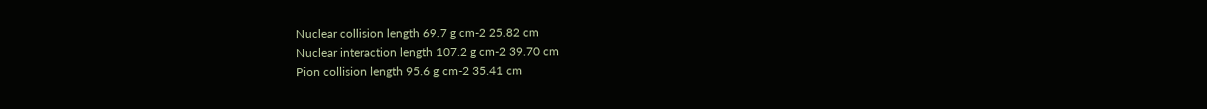Nuclear collision length 69.7 g cm-2 25.82 cm
Nuclear interaction length 107.2 g cm-2 39.70 cm
Pion collision length 95.6 g cm-2 35.41 cm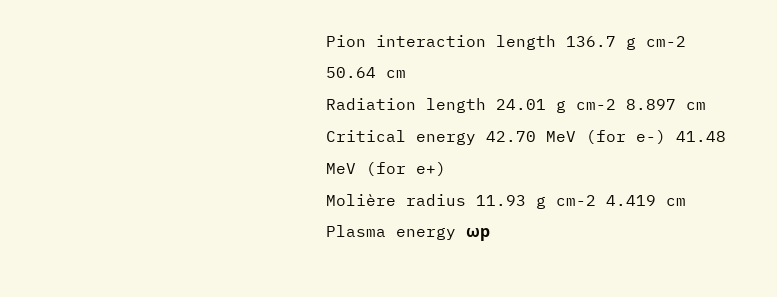Pion interaction length 136.7 g cm-2 50.64 cm
Radiation length 24.01 g cm-2 8.897 cm
Critical energy 42.70 MeV (for e-) 41.48 MeV (for e+)
Molière radius 11.93 g cm-2 4.419 cm
Plasma energy ωp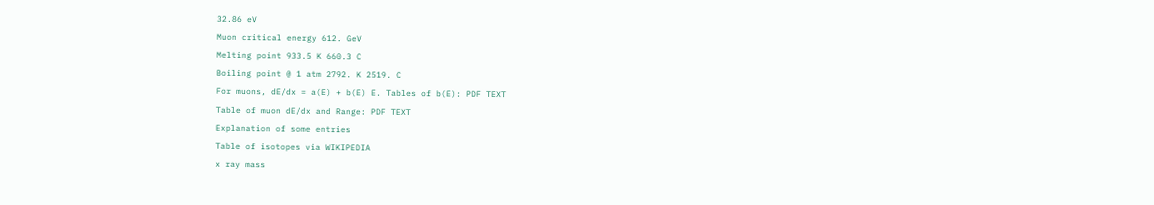32.86 eV
Muon critical energy 612. GeV
Melting point 933.5 K 660.3 C
Boiling point @ 1 atm 2792. K 2519. C
For muons, dE/dx = a(E) + b(E) E. Tables of b(E): PDF TEXT
Table of muon dE/dx and Range: PDF TEXT
Explanation of some entries
Table of isotopes via WIKIPEDIA
x ray mass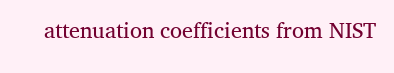attenuation coefficients from NIST